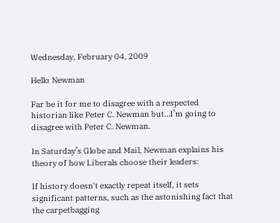Wednesday, February 04, 2009

Hello Newman

Far be it for me to disagree with a respected historian like Peter C. Newman but…I’m going to disagree with Peter C. Newman.

In Saturday’s Globe and Mail, Newman explains his theory of how Liberals choose their leaders:

If history doesn't exactly repeat itself, it sets significant patterns, such as the astonishing fact that the carpetbagging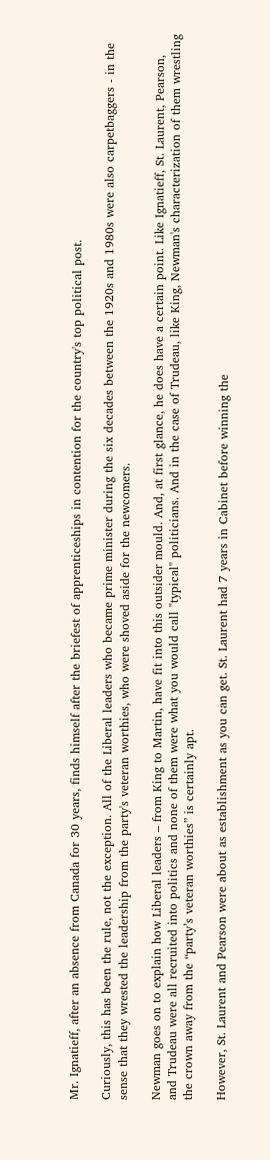Mr. Ignatieff, after an absence from Canada for 30 years, finds himself after the briefest of apprenticeships in contention for the country's top political post.

Curiously, this has been the rule, not the exception. All of the Liberal leaders who became prime minister during the six decades between the 1920s and 1980s were also carpetbaggers - in the sense that they wrested the leadership from the party's veteran worthies, who were shoved aside for the newcomers.

Newman goes on to explain how Liberal leaders – from King to Martin, have fit into this outsider mould. And, at first glance, he does have a certain point. Like Ignatieff, St. Laurent, Pearson, and Trudeau were all recruited into politics and none of them were what you would call "typical" politicians. And in the case of Trudeau, like King, Newman's characterization of them wrestling the crown away from the “party’s veteran worthies” is certainly apt.

However, St. Laurent and Pearson were about as establishment as you can get. St. Laurent had 7 years in Cabinet before winning the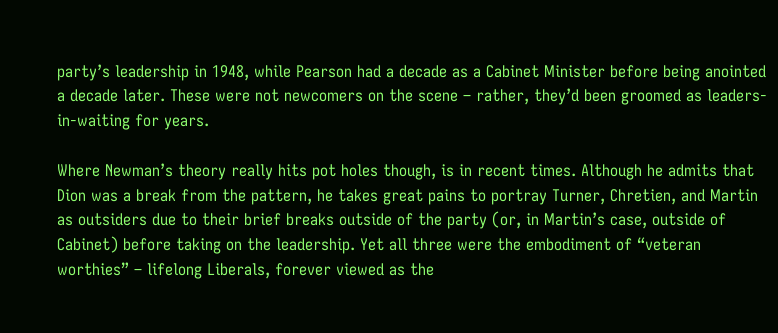party’s leadership in 1948, while Pearson had a decade as a Cabinet Minister before being anointed a decade later. These were not newcomers on the scene – rather, they’d been groomed as leaders-in-waiting for years.

Where Newman’s theory really hits pot holes though, is in recent times. Although he admits that Dion was a break from the pattern, he takes great pains to portray Turner, Chretien, and Martin as outsiders due to their brief breaks outside of the party (or, in Martin’s case, outside of Cabinet) before taking on the leadership. Yet all three were the embodiment of “veteran worthies” – lifelong Liberals, forever viewed as the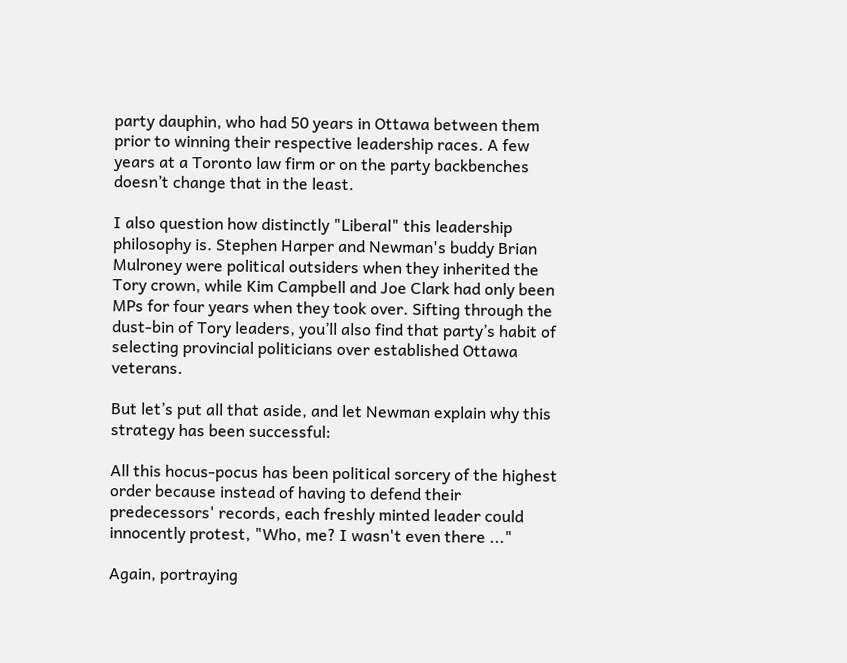party dauphin, who had 50 years in Ottawa between them prior to winning their respective leadership races. A few years at a Toronto law firm or on the party backbenches doesn’t change that in the least.

I also question how distinctly "Liberal" this leadership philosophy is. Stephen Harper and Newman's buddy Brian Mulroney were political outsiders when they inherited the Tory crown, while Kim Campbell and Joe Clark had only been MPs for four years when they took over. Sifting through the dust-bin of Tory leaders, you’ll also find that party’s habit of selecting provincial politicians over established Ottawa veterans.

But let’s put all that aside, and let Newman explain why this strategy has been successful:

All this hocus-pocus has been political sorcery of the highest order because instead of having to defend their predecessors' records, each freshly minted leader could innocently protest, "Who, me? I wasn't even there ..."

Again, portraying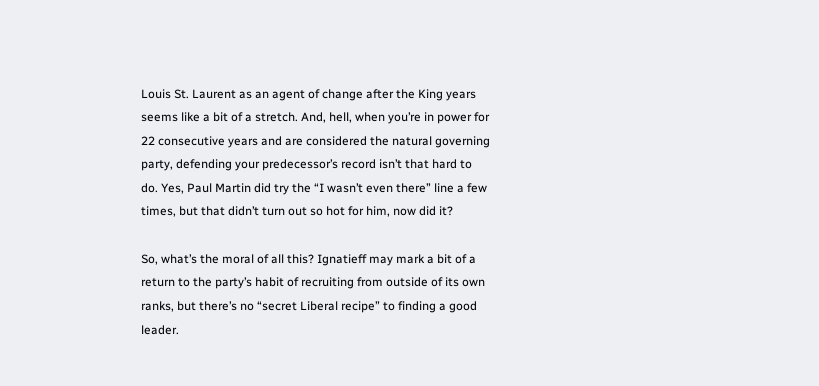Louis St. Laurent as an agent of change after the King years seems like a bit of a stretch. And, hell, when you’re in power for 22 consecutive years and are considered the natural governing party, defending your predecessor’s record isn’t that hard to do. Yes, Paul Martin did try the “I wasn’t even there” line a few times, but that didn’t turn out so hot for him, now did it?

So, what’s the moral of all this? Ignatieff may mark a bit of a return to the party’s habit of recruiting from outside of its own ranks, but there’s no “secret Liberal recipe” to finding a good leader.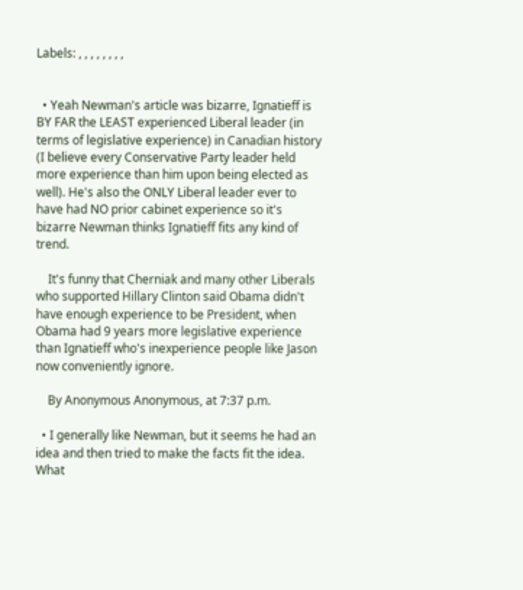Labels: , , , , , , , ,


  • Yeah Newman's article was bizarre, Ignatieff is BY FAR the LEAST experienced Liberal leader (in terms of legislative experience) in Canadian history (I believe every Conservative Party leader held more experience than him upon being elected as well). He's also the ONLY Liberal leader ever to have had NO prior cabinet experience so it's bizarre Newman thinks Ignatieff fits any kind of trend.

    It's funny that Cherniak and many other Liberals who supported Hillary Clinton said Obama didn't have enough experience to be President, when Obama had 9 years more legislative experience than Ignatieff who's inexperience people like Jason now conveniently ignore.

    By Anonymous Anonymous, at 7:37 p.m.

  • I generally like Newman, but it seems he had an idea and then tried to make the facts fit the idea. What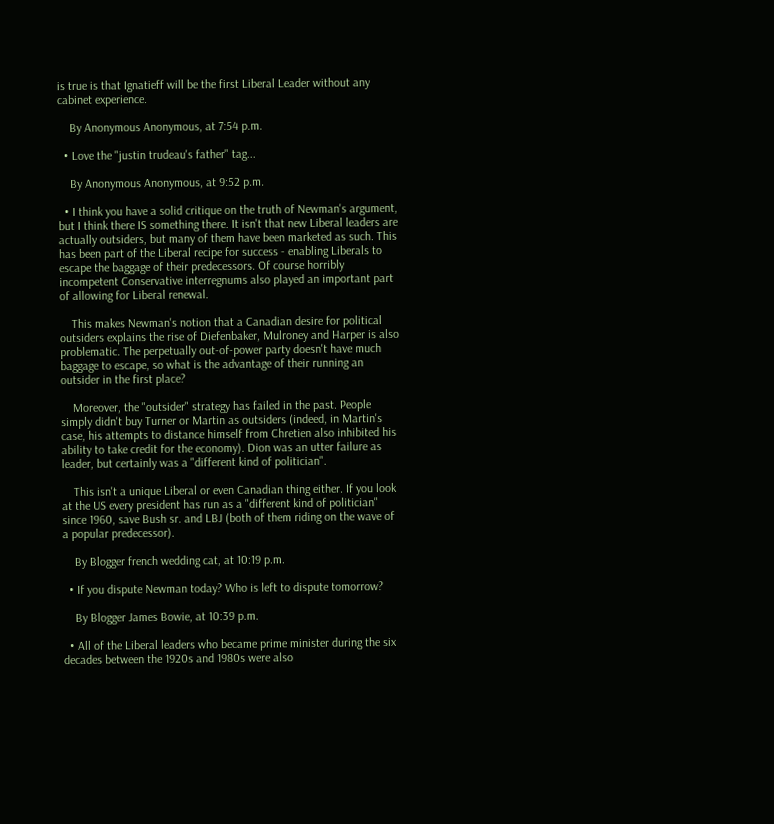is true is that Ignatieff will be the first Liberal Leader without any cabinet experience.

    By Anonymous Anonymous, at 7:54 p.m.

  • Love the "justin trudeau's father" tag...

    By Anonymous Anonymous, at 9:52 p.m.

  • I think you have a solid critique on the truth of Newman's argument, but I think there IS something there. It isn't that new Liberal leaders are actually outsiders, but many of them have been marketed as such. This has been part of the Liberal recipe for success - enabling Liberals to escape the baggage of their predecessors. Of course horribly incompetent Conservative interregnums also played an important part of allowing for Liberal renewal.

    This makes Newman's notion that a Canadian desire for political outsiders explains the rise of Diefenbaker, Mulroney and Harper is also problematic. The perpetually out-of-power party doesn't have much baggage to escape, so what is the advantage of their running an outsider in the first place?

    Moreover, the "outsider" strategy has failed in the past. People simply didn't buy Turner or Martin as outsiders (indeed, in Martin's case, his attempts to distance himself from Chretien also inhibited his ability to take credit for the economy). Dion was an utter failure as leader, but certainly was a "different kind of politician".

    This isn't a unique Liberal or even Canadian thing either. If you look at the US every president has run as a "different kind of politician" since 1960, save Bush sr. and LBJ (both of them riding on the wave of a popular predecessor).

    By Blogger french wedding cat, at 10:19 p.m.

  • If you dispute Newman today? Who is left to dispute tomorrow?

    By Blogger James Bowie, at 10:39 p.m.

  • All of the Liberal leaders who became prime minister during the six decades between the 1920s and 1980s were also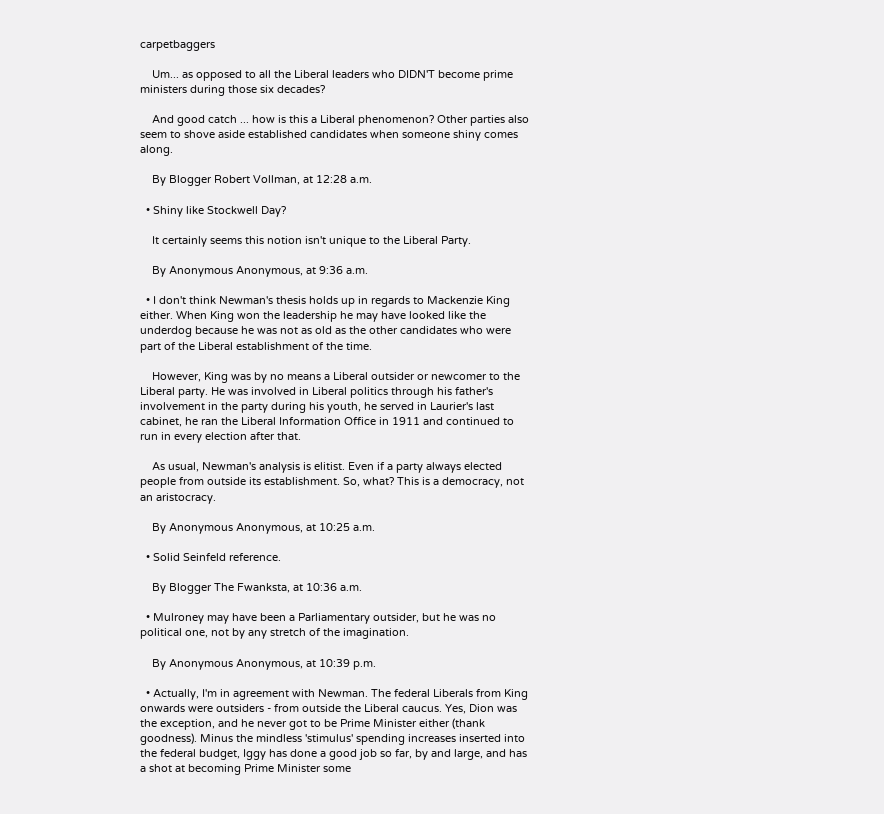carpetbaggers

    Um... as opposed to all the Liberal leaders who DIDN'T become prime ministers during those six decades?

    And good catch ... how is this a Liberal phenomenon? Other parties also seem to shove aside established candidates when someone shiny comes along.

    By Blogger Robert Vollman, at 12:28 a.m.

  • Shiny like Stockwell Day?

    It certainly seems this notion isn't unique to the Liberal Party.

    By Anonymous Anonymous, at 9:36 a.m.

  • I don't think Newman's thesis holds up in regards to Mackenzie King either. When King won the leadership he may have looked like the underdog because he was not as old as the other candidates who were part of the Liberal establishment of the time.

    However, King was by no means a Liberal outsider or newcomer to the Liberal party. He was involved in Liberal politics through his father's involvement in the party during his youth, he served in Laurier's last cabinet, he ran the Liberal Information Office in 1911 and continued to run in every election after that.

    As usual, Newman's analysis is elitist. Even if a party always elected people from outside its establishment. So, what? This is a democracy, not an aristocracy.

    By Anonymous Anonymous, at 10:25 a.m.

  • Solid Seinfeld reference.

    By Blogger The Fwanksta, at 10:36 a.m.

  • Mulroney may have been a Parliamentary outsider, but he was no political one, not by any stretch of the imagination.

    By Anonymous Anonymous, at 10:39 p.m.

  • Actually, I'm in agreement with Newman. The federal Liberals from King onwards were outsiders - from outside the Liberal caucus. Yes, Dion was the exception, and he never got to be Prime Minister either (thank goodness). Minus the mindless 'stimulus' spending increases inserted into the federal budget, Iggy has done a good job so far, by and large, and has a shot at becoming Prime Minister some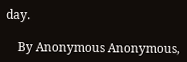day.

    By Anonymous Anonymous,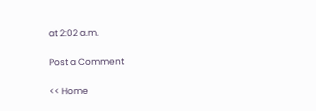at 2:02 a.m.

Post a Comment

<< Home